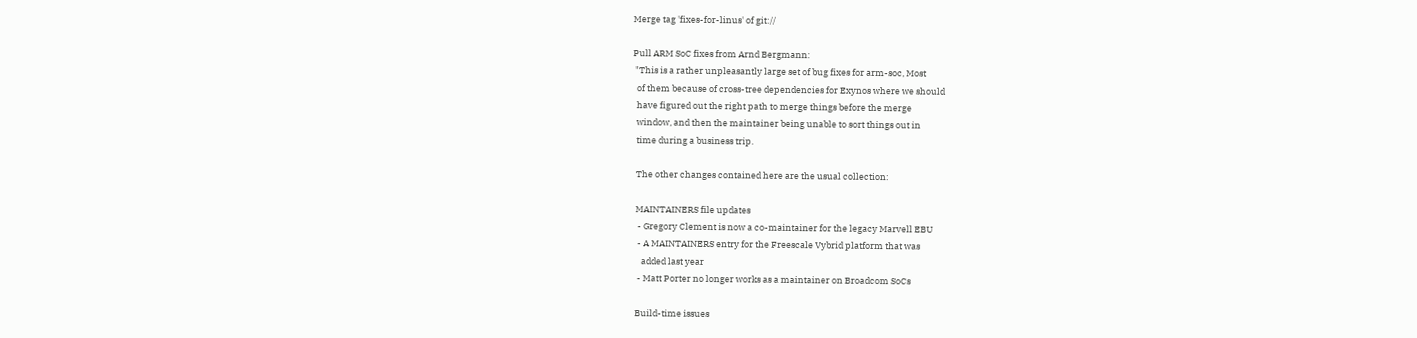Merge tag 'fixes-for-linus' of git://

Pull ARM SoC fixes from Arnd Bergmann:
 "This is a rather unpleasantly large set of bug fixes for arm-soc, Most
  of them because of cross-tree dependencies for Exynos where we should
  have figured out the right path to merge things before the merge
  window, and then the maintainer being unable to sort things out in
  time during a business trip.

  The other changes contained here are the usual collection:

  MAINTAINERS file updates
   - Gregory Clement is now a co-maintainer for the legacy Marvell EBU
   - A MAINTAINERS entry for the Freescale Vybrid platform that was
     added last year
   - Matt Porter no longer works as a maintainer on Broadcom SoCs

  Build-time issues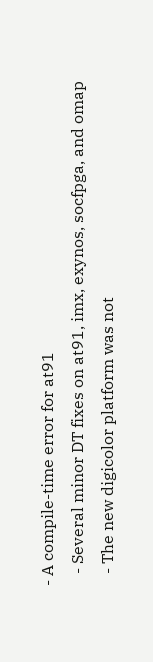- A compile-time error for at91
   - Several minor DT fixes on at91, imx, exynos, socfpga, and omap
   - The new digicolor platform was not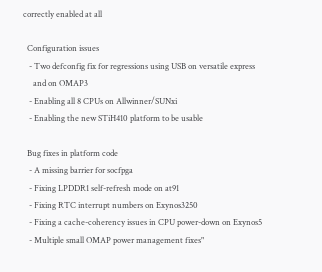correctly enabled at all

  Configuration issues
   - Two defconfig fix for regressions using USB on versatile express
     and on OMAP3
   - Enabling all 8 CPUs on Allwinner/SUNxi
   - Enabling the new STiH410 platform to be usable

  Bug fixes in platform code
   - A missing barrier for socfpga
   - Fixing LPDDR1 self-refresh mode on at91
   - Fixing RTC interrupt numbers on Exynos3250
   - Fixing a cache-coherency issues in CPU power-down on Exynos5
   - Multiple small OMAP power management fixes"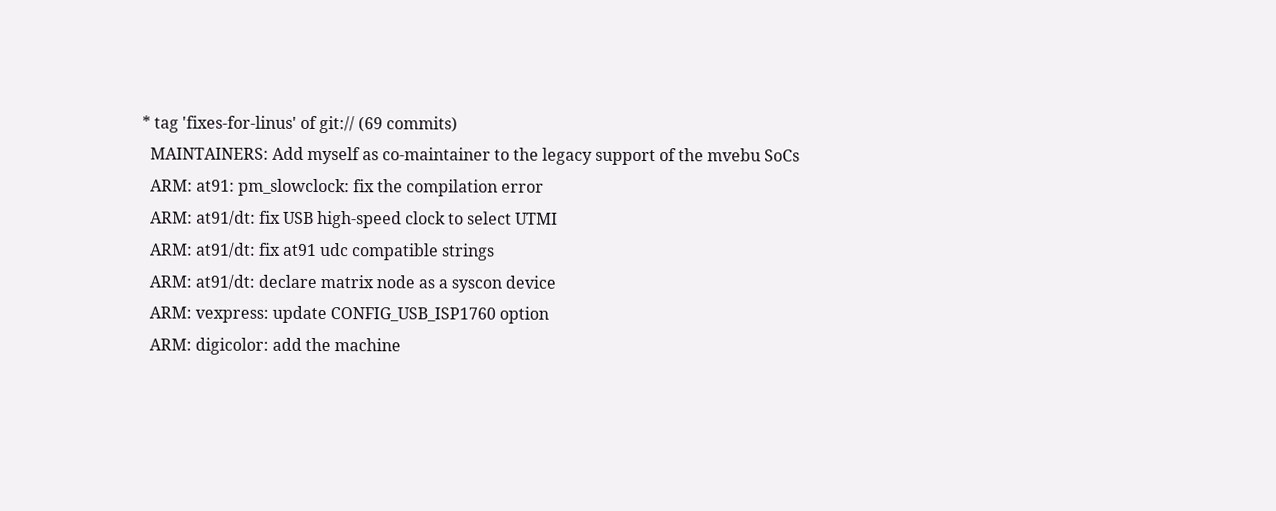* tag 'fixes-for-linus' of git:// (69 commits)
  MAINTAINERS: Add myself as co-maintainer to the legacy support of the mvebu SoCs
  ARM: at91: pm_slowclock: fix the compilation error
  ARM: at91/dt: fix USB high-speed clock to select UTMI
  ARM: at91/dt: fix at91 udc compatible strings
  ARM: at91/dt: declare matrix node as a syscon device
  ARM: vexpress: update CONFIG_USB_ISP1760 option
  ARM: digicolor: add the machine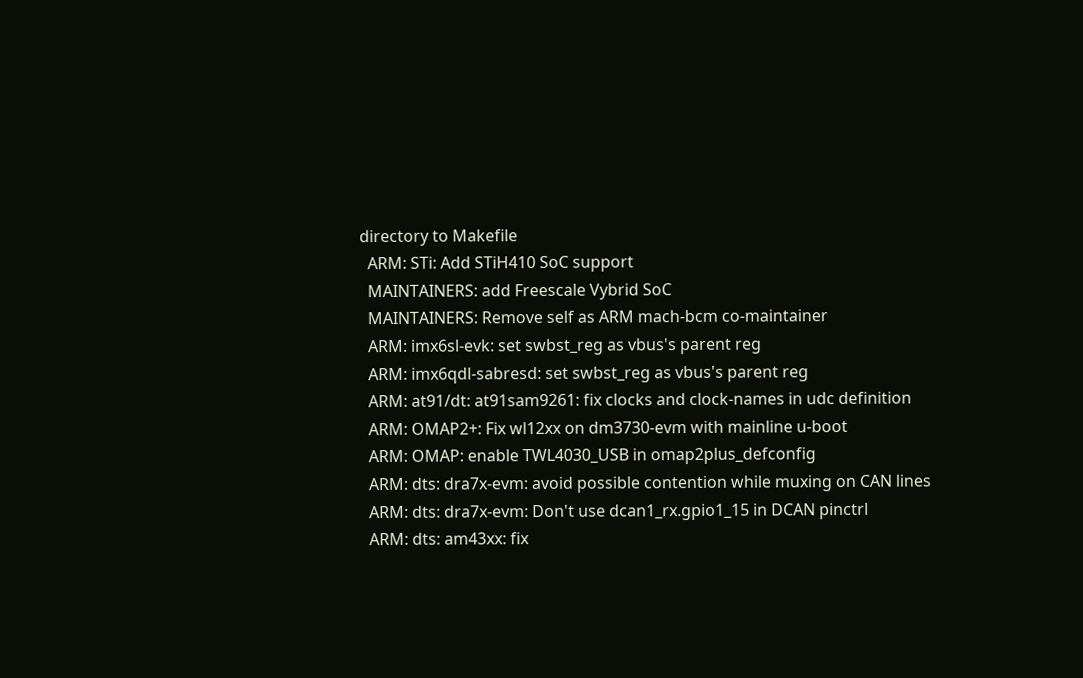directory to Makefile
  ARM: STi: Add STiH410 SoC support
  MAINTAINERS: add Freescale Vybrid SoC
  MAINTAINERS: Remove self as ARM mach-bcm co-maintainer
  ARM: imx6sl-evk: set swbst_reg as vbus's parent reg
  ARM: imx6qdl-sabresd: set swbst_reg as vbus's parent reg
  ARM: at91/dt: at91sam9261: fix clocks and clock-names in udc definition
  ARM: OMAP2+: Fix wl12xx on dm3730-evm with mainline u-boot
  ARM: OMAP: enable TWL4030_USB in omap2plus_defconfig
  ARM: dts: dra7x-evm: avoid possible contention while muxing on CAN lines
  ARM: dts: dra7x-evm: Don't use dcan1_rx.gpio1_15 in DCAN pinctrl
  ARM: dts: am43xx: fix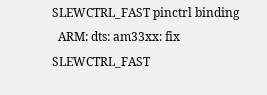SLEWCTRL_FAST pinctrl binding
  ARM: dts: am33xx: fix SLEWCTRL_FAST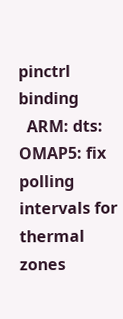pinctrl binding
  ARM: dts: OMAP5: fix polling intervals for thermal zones